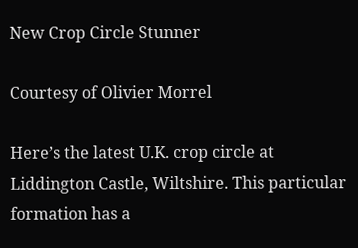New Crop Circle Stunner

Courtesy of Olivier Morrel

Here’s the latest U.K. crop circle at Liddington Castle, Wiltshire. This particular formation has a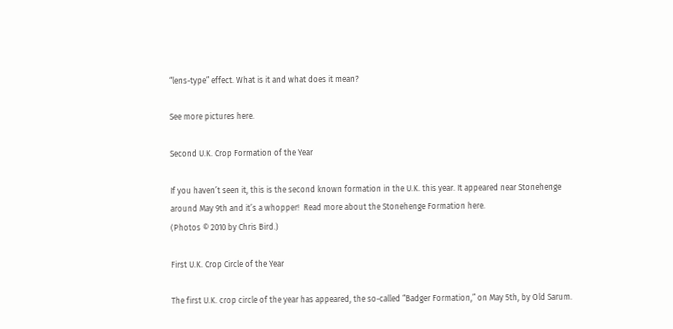“lens-type” effect. What is it and what does it mean?

See more pictures here.

Second U.K. Crop Formation of the Year

If you haven’t seen it, this is the second known formation in the U.K. this year. It appeared near Stonehenge around May 9th and it’s a whopper!  Read more about the Stonehenge Formation here.
(Photos © 2010 by Chris Bird.)

First U.K. Crop Circle of the Year

The first U.K. crop circle of the year has appeared, the so-called “Badger Formation,” on May 5th, by Old Sarum.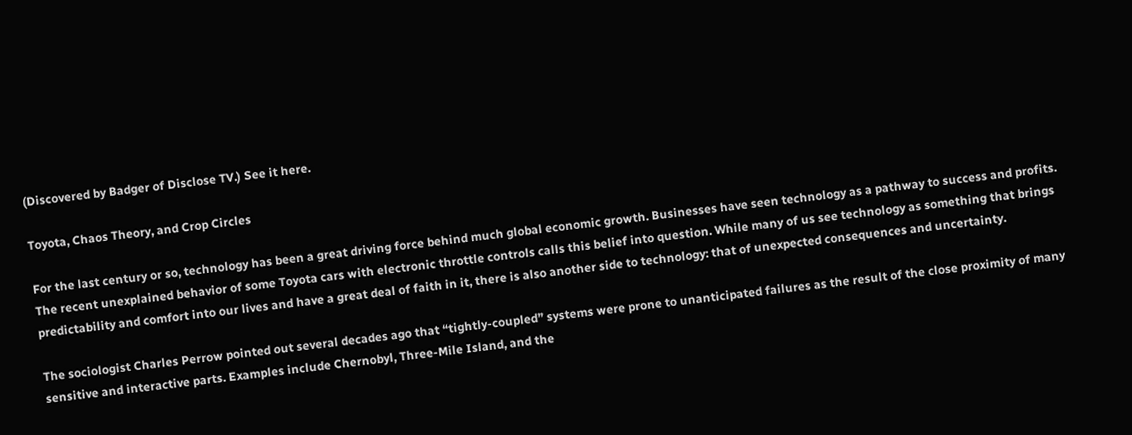(Discovered by Badger of Disclose TV.) See it here.

Toyota, Chaos Theory, and Crop Circles

For the last century or so, technology has been a great driving force behind much global economic growth. Businesses have seen technology as a pathway to success and profits. The recent unexplained behavior of some Toyota cars with electronic throttle controls calls this belief into question. While many of us see technology as something that brings predictability and comfort into our lives and have a great deal of faith in it, there is also another side to technology: that of unexpected consequences and uncertainty.

The sociologist Charles Perrow pointed out several decades ago that “tightly-coupled” systems were prone to unanticipated failures as the result of the close proximity of many sensitive and interactive parts. Examples include Chernobyl, Three-Mile Island, and the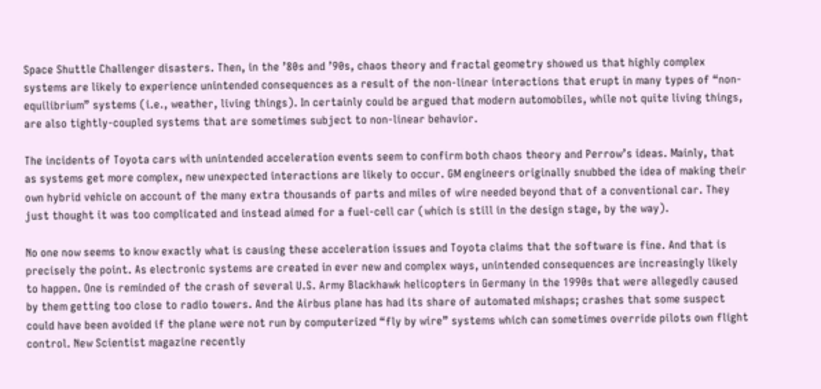Space Shuttle Challenger disasters. Then, in the ’80s and ’90s, chaos theory and fractal geometry showed us that highly complex systems are likely to experience unintended consequences as a result of the non-linear interactions that erupt in many types of “non-equilibrium” systems (i.e., weather, living things). In certainly could be argued that modern automobiles, while not quite living things, are also tightly-coupled systems that are sometimes subject to non-linear behavior.

The incidents of Toyota cars with unintended acceleration events seem to confirm both chaos theory and Perrow’s ideas. Mainly, that as systems get more complex, new unexpected interactions are likely to occur. GM engineers originally snubbed the idea of making their own hybrid vehicle on account of the many extra thousands of parts and miles of wire needed beyond that of a conventional car. They just thought it was too complicated and instead aimed for a fuel-cell car (which is still in the design stage, by the way).

No one now seems to know exactly what is causing these acceleration issues and Toyota claims that the software is fine. And that is precisely the point. As electronic systems are created in ever new and complex ways, unintended consequences are increasingly likely to happen. One is reminded of the crash of several U.S. Army Blackhawk helicopters in Germany in the 1990s that were allegedly caused by them getting too close to radio towers. And the Airbus plane has had its share of automated mishaps; crashes that some suspect could have been avoided if the plane were not run by computerized “fly by wire” systems which can sometimes override pilots own flight control. New Scientist magazine recently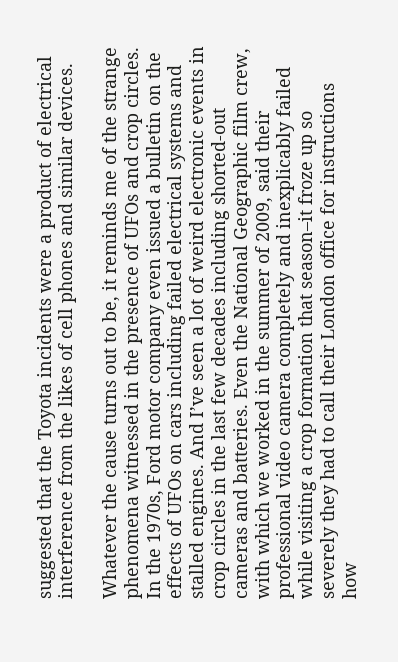suggested that the Toyota incidents were a product of electrical interference from the likes of cell phones and similar devices.

Whatever the cause turns out to be, it reminds me of the strange phenomena witnessed in the presence of UFOs and crop circles. In the 1970s, Ford motor company even issued a bulletin on the effects of UFOs on cars including failed electrical systems and stalled engines. And I’ve seen a lot of weird electronic events in crop circles in the last few decades including shorted-out cameras and batteries. Even the National Geographic film crew, with which we worked in the summer of 2009, said their professional video camera completely and inexplicably failed while visiting a crop formation that season–it froze up so severely they had to call their London office for instructions how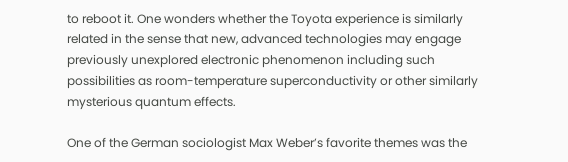to reboot it. One wonders whether the Toyota experience is similarly related in the sense that new, advanced technologies may engage previously unexplored electronic phenomenon including such possibilities as room-temperature superconductivity or other similarly mysterious quantum effects.

One of the German sociologist Max Weber’s favorite themes was the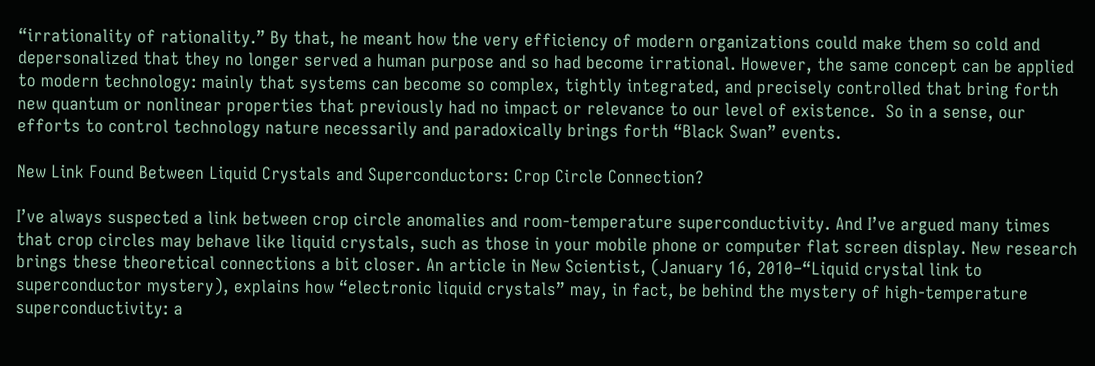“irrationality of rationality.” By that, he meant how the very efficiency of modern organizations could make them so cold and depersonalized that they no longer served a human purpose and so had become irrational. However, the same concept can be applied to modern technology: mainly that systems can become so complex, tightly integrated, and precisely controlled that bring forth new quantum or nonlinear properties that previously had no impact or relevance to our level of existence.  So in a sense, our efforts to control technology nature necessarily and paradoxically brings forth “Black Swan” events.

New Link Found Between Liquid Crystals and Superconductors: Crop Circle Connection?

I’ve always suspected a link between crop circle anomalies and room-temperature superconductivity. And I’ve argued many times that crop circles may behave like liquid crystals, such as those in your mobile phone or computer flat screen display. New research brings these theoretical connections a bit closer. An article in New Scientist, (January 16, 2010–“Liquid crystal link to superconductor mystery), explains how “electronic liquid crystals” may, in fact, be behind the mystery of high-temperature superconductivity: a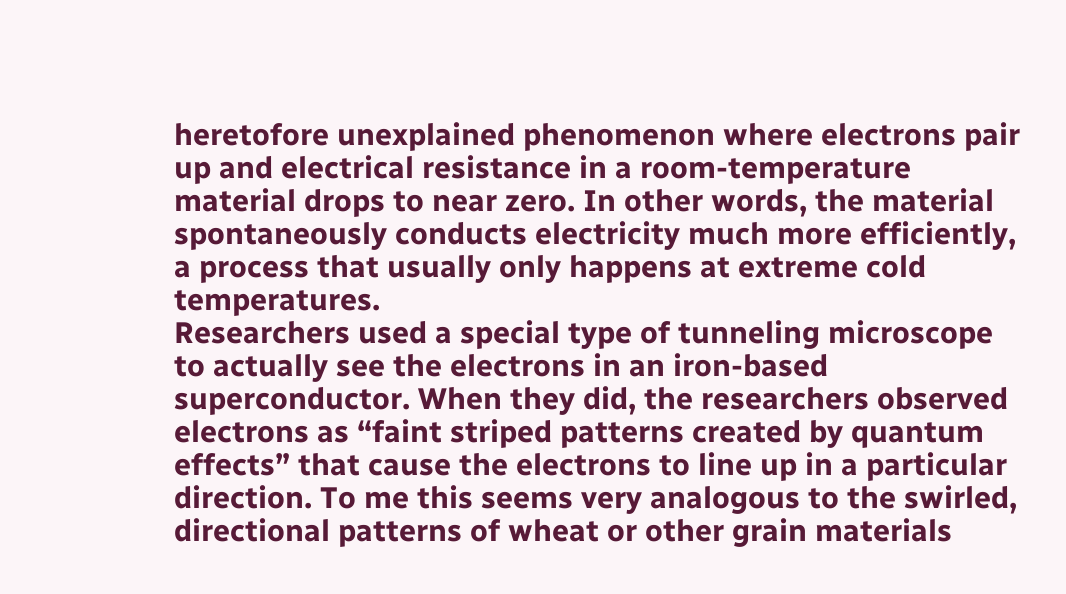heretofore unexplained phenomenon where electrons pair up and electrical resistance in a room-temperature material drops to near zero. In other words, the material spontaneously conducts electricity much more efficiently, a process that usually only happens at extreme cold temperatures.
Researchers used a special type of tunneling microscope to actually see the electrons in an iron-based superconductor. When they did, the researchers observed electrons as “faint striped patterns created by quantum effects” that cause the electrons to line up in a particular direction. To me this seems very analogous to the swirled, directional patterns of wheat or other grain materials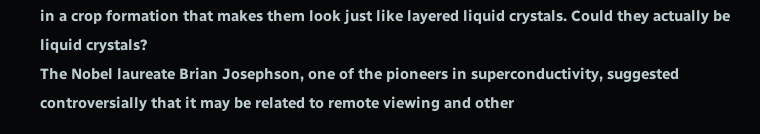in a crop formation that makes them look just like layered liquid crystals. Could they actually be liquid crystals?
The Nobel laureate Brian Josephson, one of the pioneers in superconductivity, suggested controversially that it may be related to remote viewing and other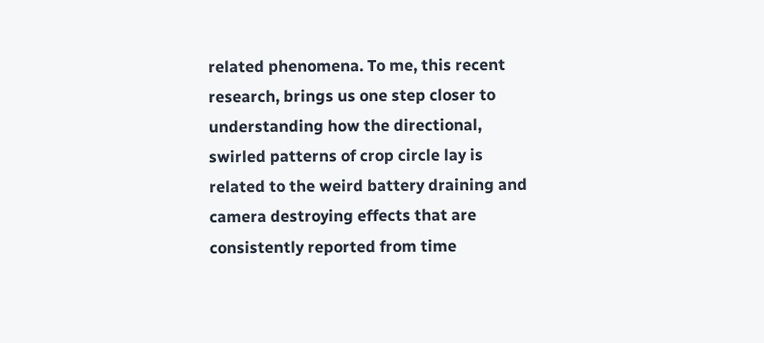related phenomena. To me, this recent research, brings us one step closer to understanding how the directional, swirled patterns of crop circle lay is related to the weird battery draining and camera destroying effects that are consistently reported from time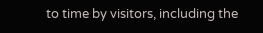to time by visitors, including the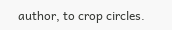author, to crop circles.